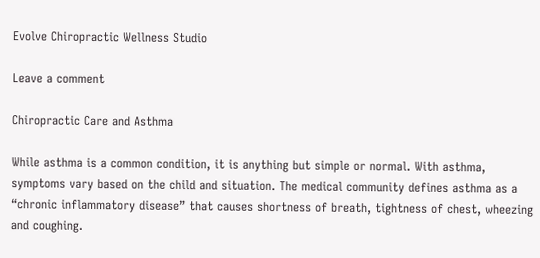Evolve Chiropractic Wellness Studio

Leave a comment

Chiropractic Care and Asthma

While asthma is a common condition, it is anything but simple or normal. With asthma, symptoms vary based on the child and situation. The medical community defines asthma as a “chronic inflammatory disease” that causes shortness of breath, tightness of chest, wheezing and coughing.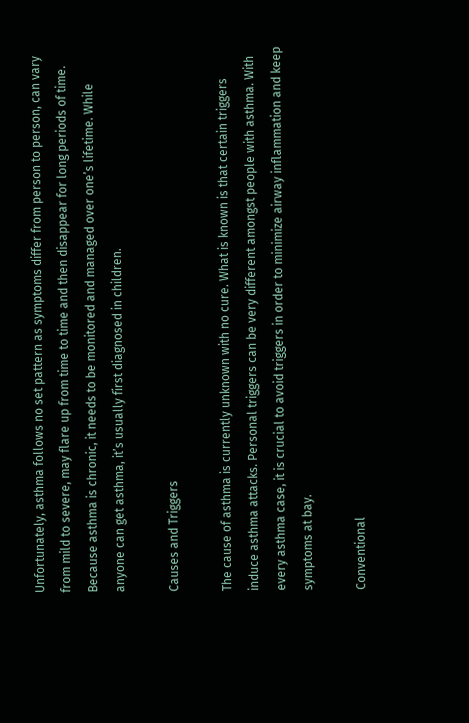Unfortunately, asthma follows no set pattern as symptoms differ from person to person, can vary from mild to severe, may flare up from time to time and then disappear for long periods of time. Because asthma is chronic, it needs to be monitored and managed over one’s lifetime. While anyone can get asthma, it’s usually first diagnosed in children.

Causes and Triggers

The cause of asthma is currently unknown with no cure. What is known is that certain triggers induce asthma attacks. Personal triggers can be very different amongst people with asthma. With every asthma case, it is crucial to avoid triggers in order to minimize airway inflammation and keep symptoms at bay.

Conventional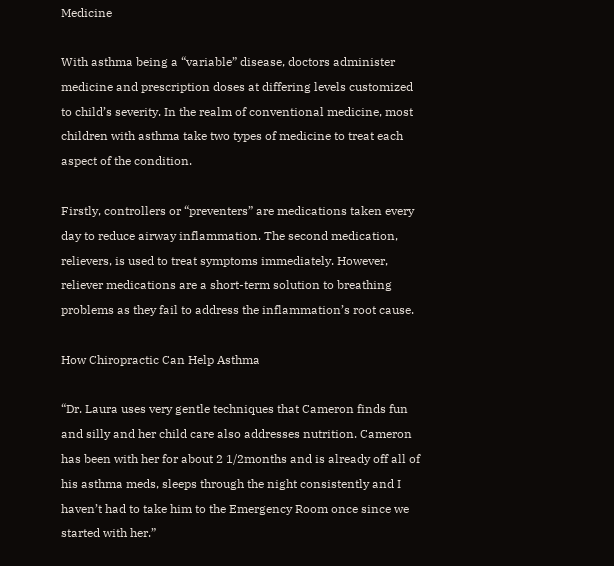Medicine

With asthma being a “variable” disease, doctors administer medicine and prescription doses at differing levels customized to child’s severity. In the realm of conventional medicine, most children with asthma take two types of medicine to treat each aspect of the condition.

Firstly, controllers or “preventers” are medications taken every day to reduce airway inflammation. The second medication, relievers, is used to treat symptoms immediately. However, reliever medications are a short-term solution to breathing problems as they fail to address the inflammation’s root cause.

How Chiropractic Can Help Asthma

“Dr. Laura uses very gentle techniques that Cameron finds fun and silly and her child care also addresses nutrition. Cameron has been with her for about 2 1/2months and is already off all of his asthma meds, sleeps through the night consistently and I haven’t had to take him to the Emergency Room once since we started with her.”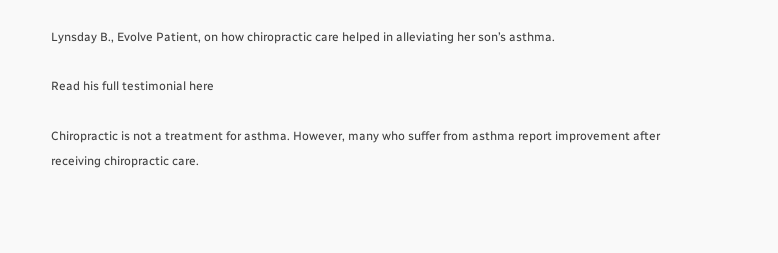Lynsday B., Evolve Patient, on how chiropractic care helped in alleviating her son’s asthma.

Read his full testimonial here

Chiropractic is not a treatment for asthma. However, many who suffer from asthma report improvement after receiving chiropractic care.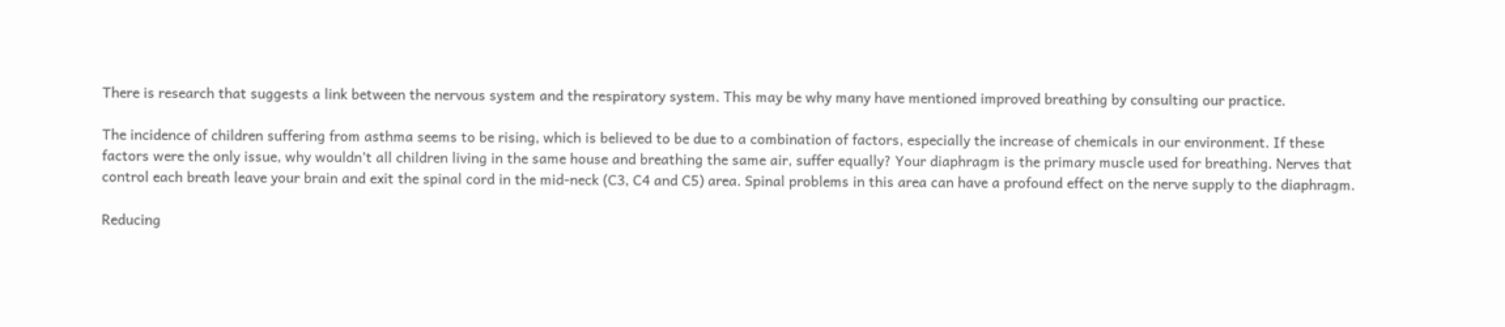There is research that suggests a link between the nervous system and the respiratory system. This may be why many have mentioned improved breathing by consulting our practice.

The incidence of children suffering from asthma seems to be rising, which is believed to be due to a combination of factors, especially the increase of chemicals in our environment. If these factors were the only issue, why wouldn’t all children living in the same house and breathing the same air, suffer equally? Your diaphragm is the primary muscle used for breathing. Nerves that control each breath leave your brain and exit the spinal cord in the mid-neck (C3, C4 and C5) area. Spinal problems in this area can have a profound effect on the nerve supply to the diaphragm.

Reducing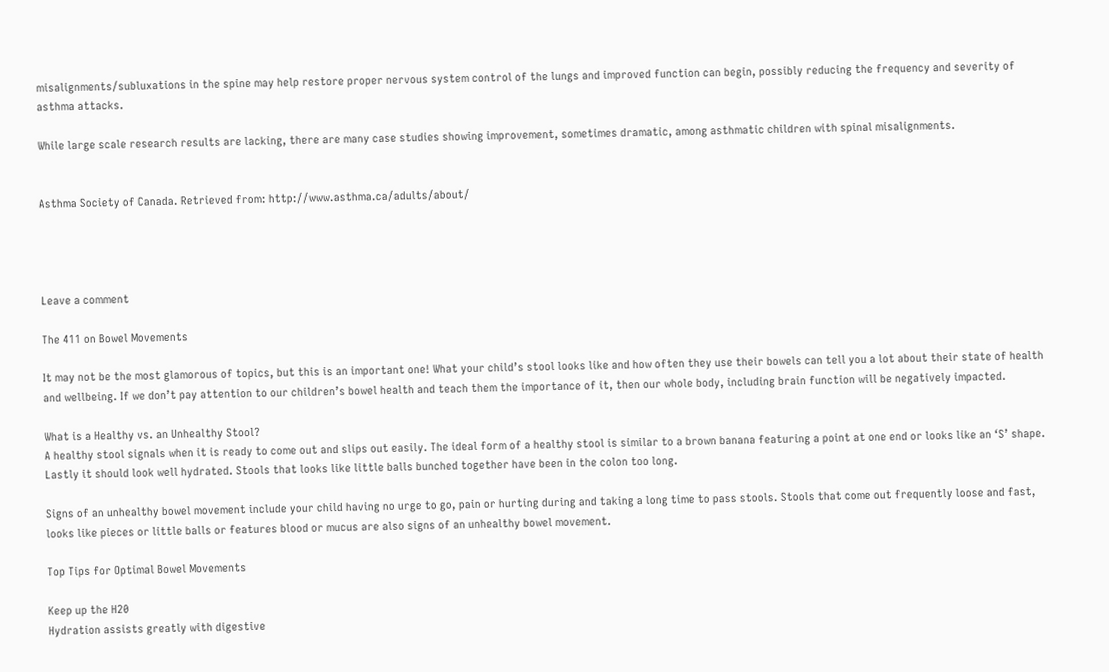misalignments/subluxations in the spine may help restore proper nervous system control of the lungs and improved function can begin, possibly reducing the frequency and severity of asthma attacks.

While large scale research results are lacking, there are many case studies showing improvement, sometimes dramatic, among asthmatic children with spinal misalignments.


Asthma Society of Canada. Retrieved from: http://www.asthma.ca/adults/about/




Leave a comment

The 411 on Bowel Movements

It may not be the most glamorous of topics, but this is an important one! What your child’s stool looks like and how often they use their bowels can tell you a lot about their state of health and wellbeing. If we don’t pay attention to our children’s bowel health and teach them the importance of it, then our whole body, including brain function will be negatively impacted.

What is a Healthy vs. an Unhealthy Stool?
A healthy stool signals when it is ready to come out and slips out easily. The ideal form of a healthy stool is similar to a brown banana featuring a point at one end or looks like an ‘S’ shape. Lastly it should look well hydrated. Stools that looks like little balls bunched together have been in the colon too long.

Signs of an unhealthy bowel movement include your child having no urge to go, pain or hurting during and taking a long time to pass stools. Stools that come out frequently loose and fast, looks like pieces or little balls or features blood or mucus are also signs of an unhealthy bowel movement.

Top Tips for Optimal Bowel Movements

Keep up the H20
Hydration assists greatly with digestive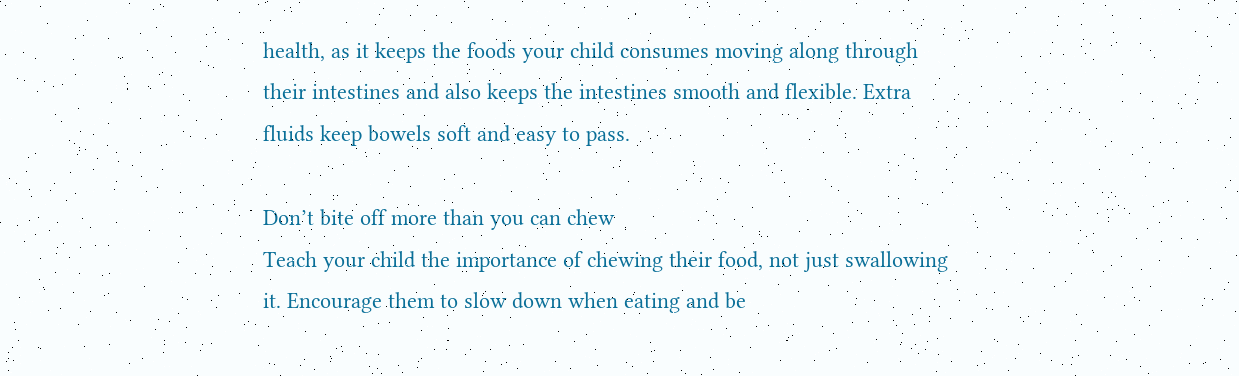health, as it keeps the foods your child consumes moving along through their intestines and also keeps the intestines smooth and flexible. Extra fluids keep bowels soft and easy to pass.

Don’t bite off more than you can chew
Teach your child the importance of chewing their food, not just swallowing it. Encourage them to slow down when eating and be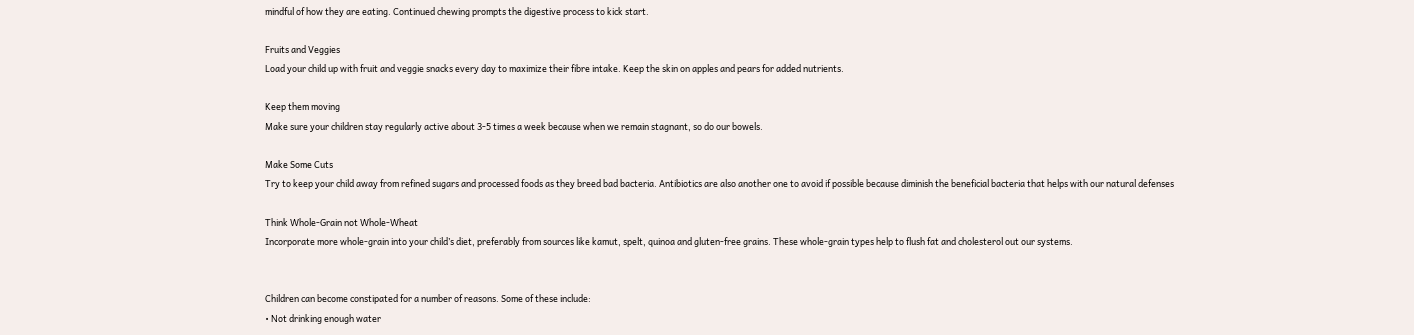mindful of how they are eating. Continued chewing prompts the digestive process to kick start.

Fruits and Veggies
Load your child up with fruit and veggie snacks every day to maximize their fibre intake. Keep the skin on apples and pears for added nutrients.

Keep them moving
Make sure your children stay regularly active about 3-5 times a week because when we remain stagnant, so do our bowels.

Make Some Cuts
Try to keep your child away from refined sugars and processed foods as they breed bad bacteria. Antibiotics are also another one to avoid if possible because diminish the beneficial bacteria that helps with our natural defenses

Think Whole-Grain not Whole-Wheat
Incorporate more whole-grain into your child’s diet, preferably from sources like kamut, spelt, quinoa and gluten-free grains. These whole-grain types help to flush fat and cholesterol out our systems.


Children can become constipated for a number of reasons. Some of these include:
• Not drinking enough water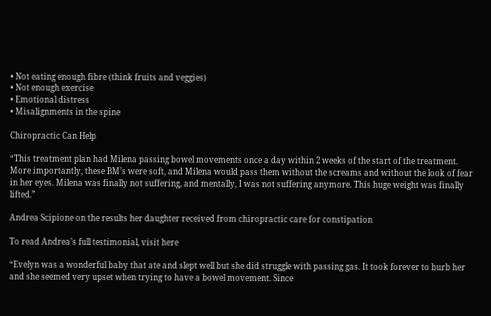• Not eating enough fibre (think fruits and veggies)
• Not enough exercise
• Emotional distress
• Misalignments in the spine

Chiropractic Can Help

“This treatment plan had Milena passing bowel movements once a day within 2 weeks of the start of the treatment. More importantly, these BM’s were soft, and Milena would pass them without the screams and without the look of fear in her eyes. Milena was finally not suffering, and mentally, I was not suffering anymore. This huge weight was finally lifted.”

Andrea Scipione on the results her daughter received from chiropractic care for constipation

To read Andrea’s full testimonial, visit here

“Evelyn was a wonderful baby that ate and slept well but she did struggle with passing gas. It took forever to burb her and she seemed very upset when trying to have a bowel movement. Since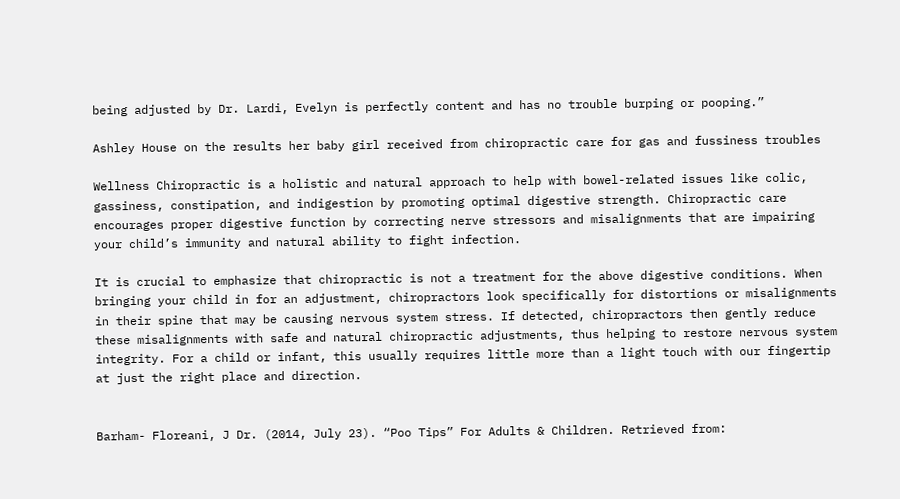being adjusted by Dr. Lardi, Evelyn is perfectly content and has no trouble burping or pooping.”

Ashley House on the results her baby girl received from chiropractic care for gas and fussiness troubles

Wellness Chiropractic is a holistic and natural approach to help with bowel-related issues like colic, gassiness, constipation, and indigestion by promoting optimal digestive strength. Chiropractic care encourages proper digestive function by correcting nerve stressors and misalignments that are impairing your child’s immunity and natural ability to fight infection.

It is crucial to emphasize that chiropractic is not a treatment for the above digestive conditions. When bringing your child in for an adjustment, chiropractors look specifically for distortions or misalignments in their spine that may be causing nervous system stress. If detected, chiropractors then gently reduce these misalignments with safe and natural chiropractic adjustments, thus helping to restore nervous system integrity. For a child or infant, this usually requires little more than a light touch with our fingertip at just the right place and direction.


Barham- Floreani, J Dr. (2014, July 23). “Poo Tips” For Adults & Children. Retrieved from: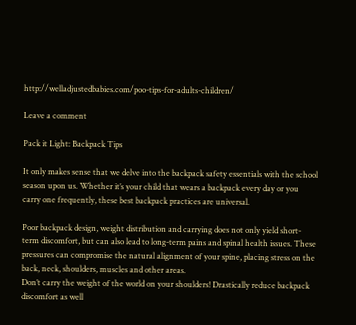http://welladjustedbabies.com/poo-tips-for-adults-children/

Leave a comment

Pack it Light: Backpack Tips

It only makes sense that we delve into the backpack safety essentials with the school season upon us. Whether it’s your child that wears a backpack every day or you carry one frequently, these best backpack practices are universal.

Poor backpack design, weight distribution and carrying does not only yield short-term discomfort, but can also lead to long-term pains and spinal health issues. These pressures can compromise the natural alignment of your spine, placing stress on the back, neck, shoulders, muscles and other areas.
Don’t carry the weight of the world on your shoulders! Drastically reduce backpack discomfort as well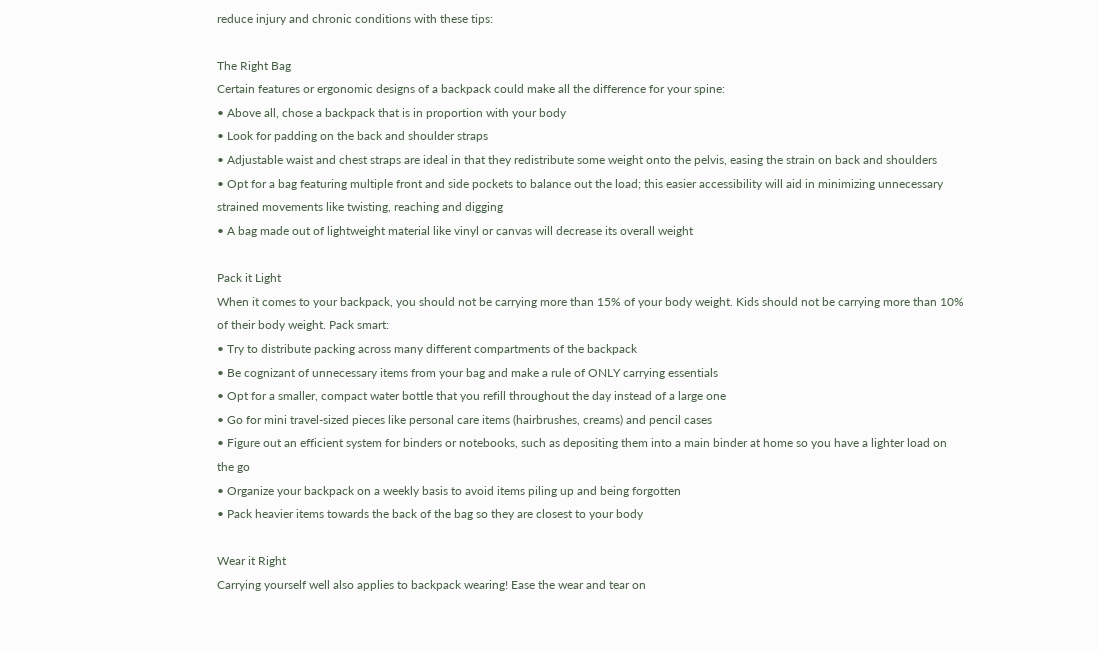reduce injury and chronic conditions with these tips:

The Right Bag
Certain features or ergonomic designs of a backpack could make all the difference for your spine:
• Above all, chose a backpack that is in proportion with your body
• Look for padding on the back and shoulder straps
• Adjustable waist and chest straps are ideal in that they redistribute some weight onto the pelvis, easing the strain on back and shoulders
• Opt for a bag featuring multiple front and side pockets to balance out the load; this easier accessibility will aid in minimizing unnecessary strained movements like twisting, reaching and digging
• A bag made out of lightweight material like vinyl or canvas will decrease its overall weight

Pack it Light
When it comes to your backpack, you should not be carrying more than 15% of your body weight. Kids should not be carrying more than 10% of their body weight. Pack smart:
• Try to distribute packing across many different compartments of the backpack
• Be cognizant of unnecessary items from your bag and make a rule of ONLY carrying essentials
• Opt for a smaller, compact water bottle that you refill throughout the day instead of a large one
• Go for mini travel-sized pieces like personal care items (hairbrushes, creams) and pencil cases
• Figure out an efficient system for binders or notebooks, such as depositing them into a main binder at home so you have a lighter load on the go
• Organize your backpack on a weekly basis to avoid items piling up and being forgotten
• Pack heavier items towards the back of the bag so they are closest to your body

Wear it Right
Carrying yourself well also applies to backpack wearing! Ease the wear and tear on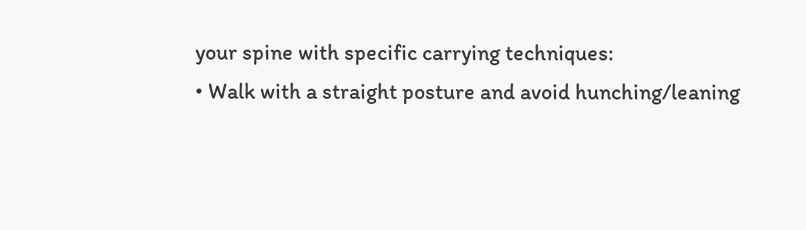your spine with specific carrying techniques:
• Walk with a straight posture and avoid hunching/leaning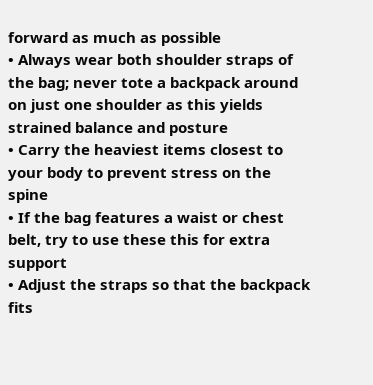forward as much as possible
• Always wear both shoulder straps of the bag; never tote a backpack around on just one shoulder as this yields strained balance and posture
• Carry the heaviest items closest to your body to prevent stress on the spine
• If the bag features a waist or chest belt, try to use these this for extra support
• Adjust the straps so that the backpack fits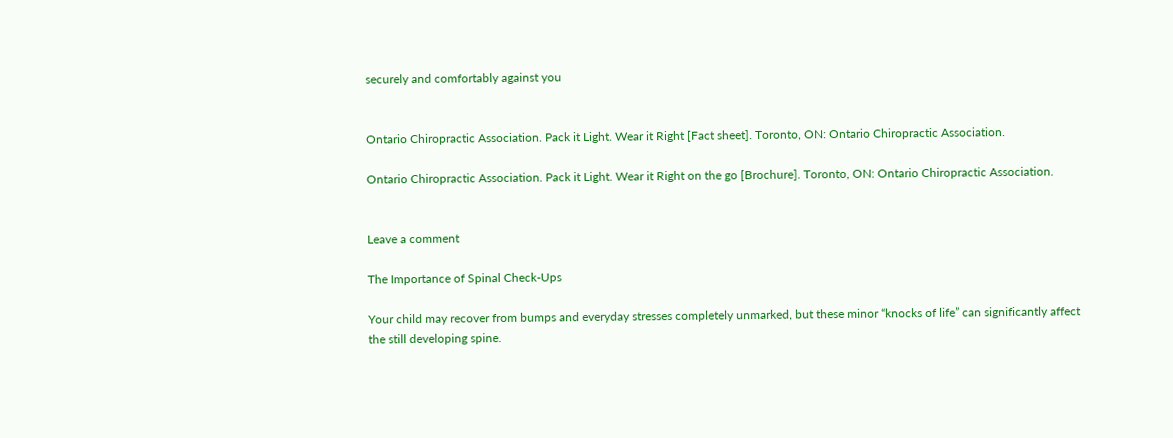securely and comfortably against you


Ontario Chiropractic Association. Pack it Light. Wear it Right [Fact sheet]. Toronto, ON: Ontario Chiropractic Association.

Ontario Chiropractic Association. Pack it Light. Wear it Right on the go [Brochure]. Toronto, ON: Ontario Chiropractic Association.


Leave a comment

The Importance of Spinal Check-Ups

Your child may recover from bumps and everyday stresses completely unmarked, but these minor “knocks of life” can significantly affect the still developing spine.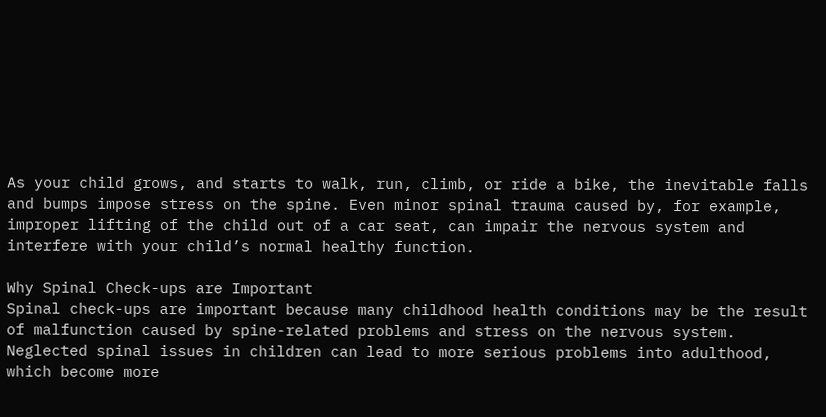As your child grows, and starts to walk, run, climb, or ride a bike, the inevitable falls and bumps impose stress on the spine. Even minor spinal trauma caused by, for example, improper lifting of the child out of a car seat, can impair the nervous system and interfere with your child’s normal healthy function.

Why Spinal Check-ups are Important
Spinal check-ups are important because many childhood health conditions may be the result of malfunction caused by spine-related problems and stress on the nervous system.
Neglected spinal issues in children can lead to more serious problems into adulthood, which become more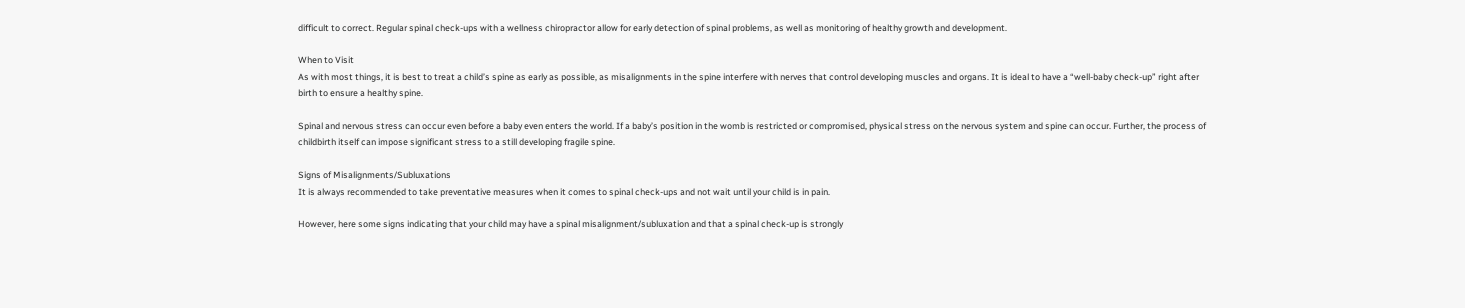difficult to correct. Regular spinal check-ups with a wellness chiropractor allow for early detection of spinal problems, as well as monitoring of healthy growth and development.

When to Visit
As with most things, it is best to treat a child’s spine as early as possible, as misalignments in the spine interfere with nerves that control developing muscles and organs. It is ideal to have a “well-baby check-up” right after birth to ensure a healthy spine.

Spinal and nervous stress can occur even before a baby even enters the world. If a baby’s position in the womb is restricted or compromised, physical stress on the nervous system and spine can occur. Further, the process of childbirth itself can impose significant stress to a still developing fragile spine.

Signs of Misalignments/Subluxations
It is always recommended to take preventative measures when it comes to spinal check-ups and not wait until your child is in pain.

However, here some signs indicating that your child may have a spinal misalignment/subluxation and that a spinal check-up is strongly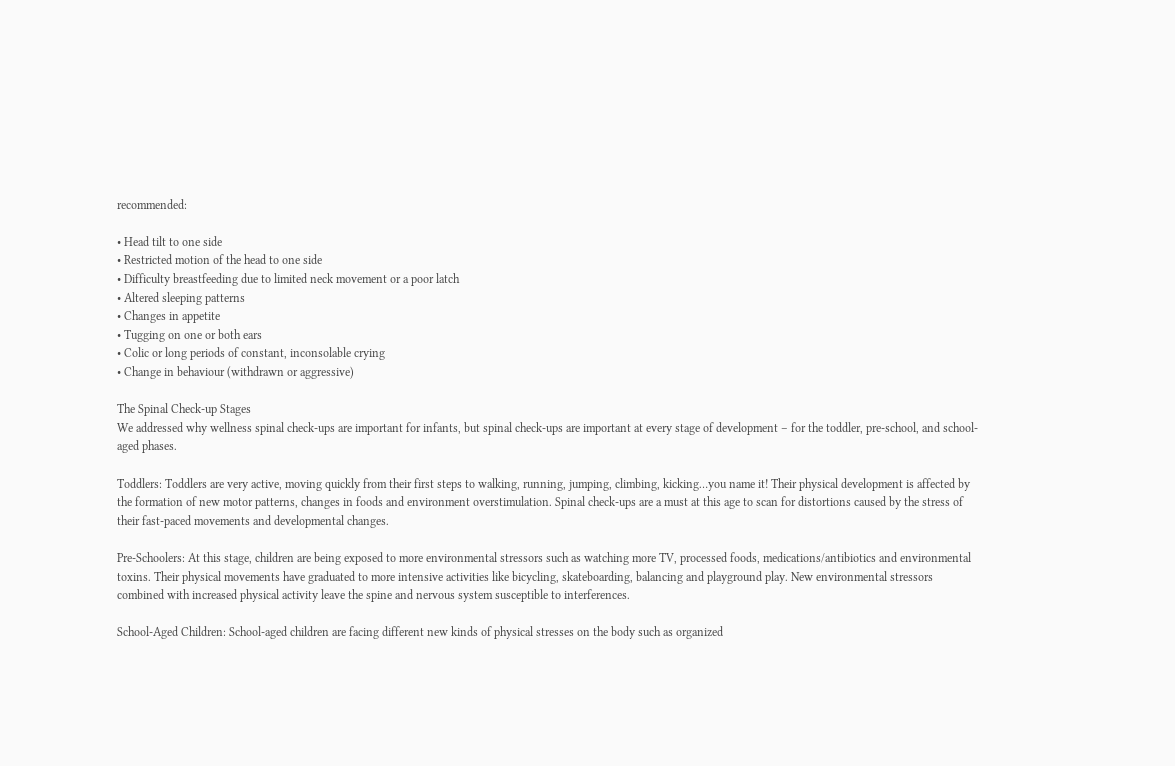recommended:

• Head tilt to one side
• Restricted motion of the head to one side
• Difficulty breastfeeding due to limited neck movement or a poor latch
• Altered sleeping patterns
• Changes in appetite
• Tugging on one or both ears
• Colic or long periods of constant, inconsolable crying
• Change in behaviour (withdrawn or aggressive)

The Spinal Check-up Stages
We addressed why wellness spinal check-ups are important for infants, but spinal check-ups are important at every stage of development – for the toddler, pre-school, and school-aged phases.

Toddlers: Toddlers are very active, moving quickly from their first steps to walking, running, jumping, climbing, kicking…you name it! Their physical development is affected by the formation of new motor patterns, changes in foods and environment overstimulation. Spinal check-ups are a must at this age to scan for distortions caused by the stress of their fast-paced movements and developmental changes.

Pre-Schoolers: At this stage, children are being exposed to more environmental stressors such as watching more TV, processed foods, medications/antibiotics and environmental toxins. Their physical movements have graduated to more intensive activities like bicycling, skateboarding, balancing and playground play. New environmental stressors combined with increased physical activity leave the spine and nervous system susceptible to interferences.

School-Aged Children: School-aged children are facing different new kinds of physical stresses on the body such as organized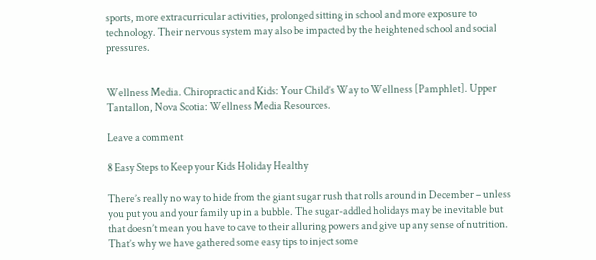sports, more extracurricular activities, prolonged sitting in school and more exposure to technology. Their nervous system may also be impacted by the heightened school and social pressures.


Wellness Media. Chiropractic and Kids: Your Child’s Way to Wellness [Pamphlet]. Upper Tantallon, Nova Scotia: Wellness Media Resources.

Leave a comment

8 Easy Steps to Keep your Kids Holiday Healthy

There’s really no way to hide from the giant sugar rush that rolls around in December – unless you put you and your family up in a bubble. The sugar-addled holidays may be inevitable but that doesn’t mean you have to cave to their alluring powers and give up any sense of nutrition. That’s why we have gathered some easy tips to inject some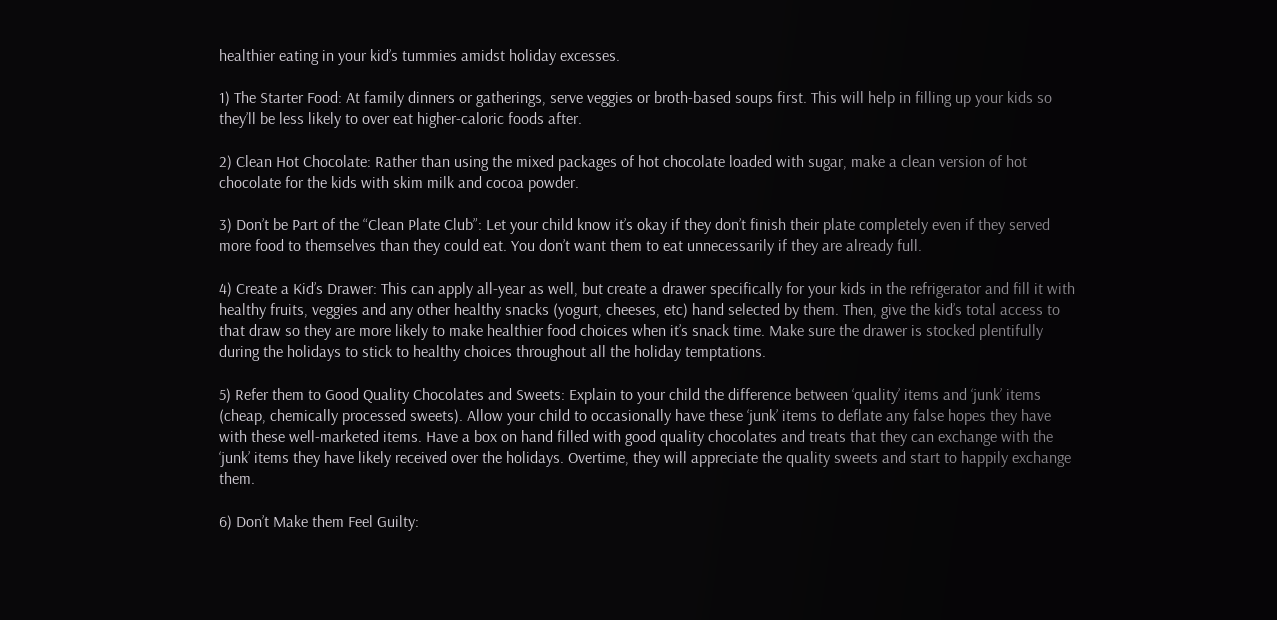healthier eating in your kid’s tummies amidst holiday excesses.

1) The Starter Food: At family dinners or gatherings, serve veggies or broth-based soups first. This will help in filling up your kids so they’ll be less likely to over eat higher-caloric foods after.

2) Clean Hot Chocolate: Rather than using the mixed packages of hot chocolate loaded with sugar, make a clean version of hot chocolate for the kids with skim milk and cocoa powder.

3) Don’t be Part of the “Clean Plate Club”: Let your child know it’s okay if they don’t finish their plate completely even if they served more food to themselves than they could eat. You don’t want them to eat unnecessarily if they are already full.

4) Create a Kid’s Drawer: This can apply all-year as well, but create a drawer specifically for your kids in the refrigerator and fill it with healthy fruits, veggies and any other healthy snacks (yogurt, cheeses, etc) hand selected by them. Then, give the kid’s total access to that draw so they are more likely to make healthier food choices when it’s snack time. Make sure the drawer is stocked plentifully during the holidays to stick to healthy choices throughout all the holiday temptations.

5) Refer them to Good Quality Chocolates and Sweets: Explain to your child the difference between ‘quality’ items and ‘junk’ items (cheap, chemically processed sweets). Allow your child to occasionally have these ‘junk’ items to deflate any false hopes they have with these well-marketed items. Have a box on hand filled with good quality chocolates and treats that they can exchange with the ‘junk’ items they have likely received over the holidays. Overtime, they will appreciate the quality sweets and start to happily exchange them.

6) Don’t Make them Feel Guilty: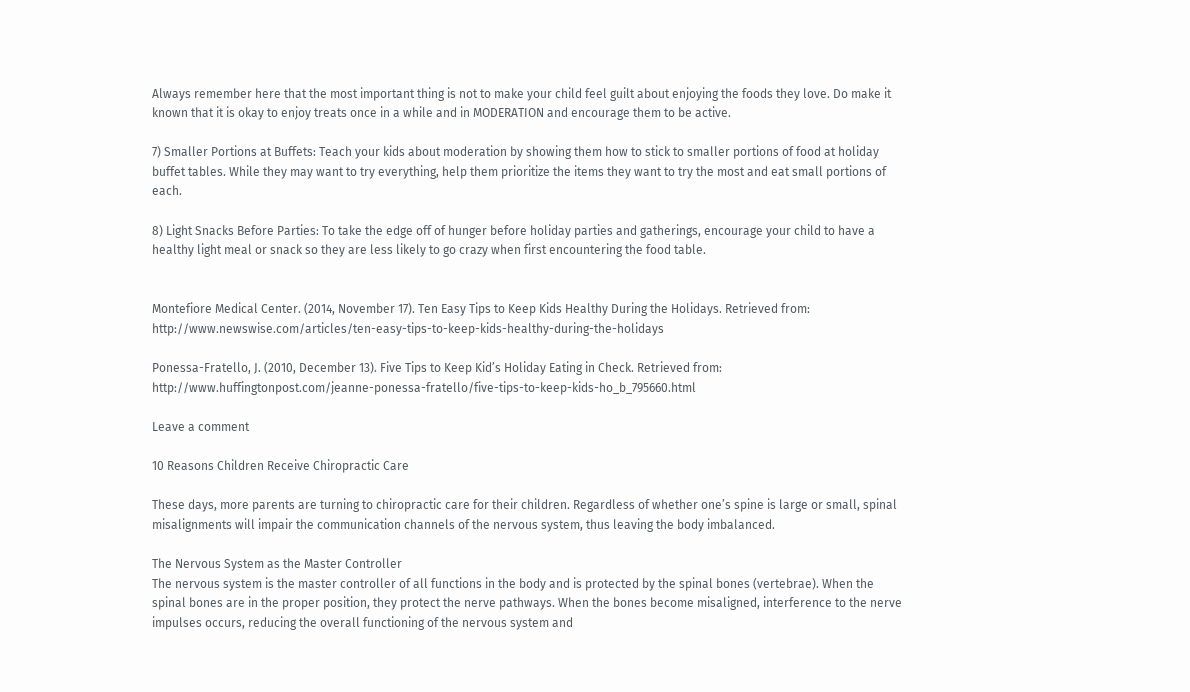Always remember here that the most important thing is not to make your child feel guilt about enjoying the foods they love. Do make it known that it is okay to enjoy treats once in a while and in MODERATION and encourage them to be active.

7) Smaller Portions at Buffets: Teach your kids about moderation by showing them how to stick to smaller portions of food at holiday buffet tables. While they may want to try everything, help them prioritize the items they want to try the most and eat small portions of each.

8) Light Snacks Before Parties: To take the edge off of hunger before holiday parties and gatherings, encourage your child to have a healthy light meal or snack so they are less likely to go crazy when first encountering the food table.


Montefiore Medical Center. (2014, November 17). Ten Easy Tips to Keep Kids Healthy During the Holidays. Retrieved from: http://www.newswise.com/articles/ten-easy-tips-to-keep-kids-healthy-during-the-holidays

Ponessa-Fratello, J. (2010, December 13). Five Tips to Keep Kid’s Holiday Eating in Check. Retrieved from: http://www.huffingtonpost.com/jeanne-ponessa-fratello/five-tips-to-keep-kids-ho_b_795660.html

Leave a comment

10 Reasons Children Receive Chiropractic Care

These days, more parents are turning to chiropractic care for their children. Regardless of whether one’s spine is large or small, spinal misalignments will impair the communication channels of the nervous system, thus leaving the body imbalanced.

The Nervous System as the Master Controller
The nervous system is the master controller of all functions in the body and is protected by the spinal bones (vertebrae). When the spinal bones are in the proper position, they protect the nerve pathways. When the bones become misaligned, interference to the nerve impulses occurs, reducing the overall functioning of the nervous system and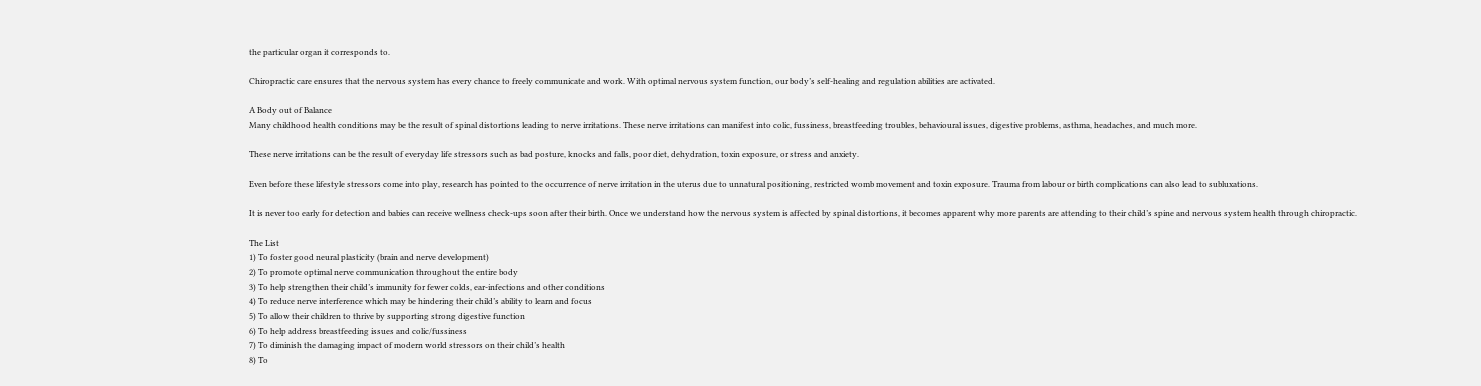the particular organ it corresponds to.

Chiropractic care ensures that the nervous system has every chance to freely communicate and work. With optimal nervous system function, our body’s self-healing and regulation abilities are activated.

A Body out of Balance
Many childhood health conditions may be the result of spinal distortions leading to nerve irritations. These nerve irritations can manifest into colic, fussiness, breastfeeding troubles, behavioural issues, digestive problems, asthma, headaches, and much more.

These nerve irritations can be the result of everyday life stressors such as bad posture, knocks and falls, poor diet, dehydration, toxin exposure, or stress and anxiety.

Even before these lifestyle stressors come into play, research has pointed to the occurrence of nerve irritation in the uterus due to unnatural positioning, restricted womb movement and toxin exposure. Trauma from labour or birth complications can also lead to subluxations.

It is never too early for detection and babies can receive wellness check-ups soon after their birth. Once we understand how the nervous system is affected by spinal distortions, it becomes apparent why more parents are attending to their child’s spine and nervous system health through chiropractic.

The List
1) To foster good neural plasticity (brain and nerve development)
2) To promote optimal nerve communication throughout the entire body
3) To help strengthen their child’s immunity for fewer colds, ear-infections and other conditions
4) To reduce nerve interference which may be hindering their child’s ability to learn and focus
5) To allow their children to thrive by supporting strong digestive function
6) To help address breastfeeding issues and colic/fussiness
7) To diminish the damaging impact of modern world stressors on their child’s health
8) To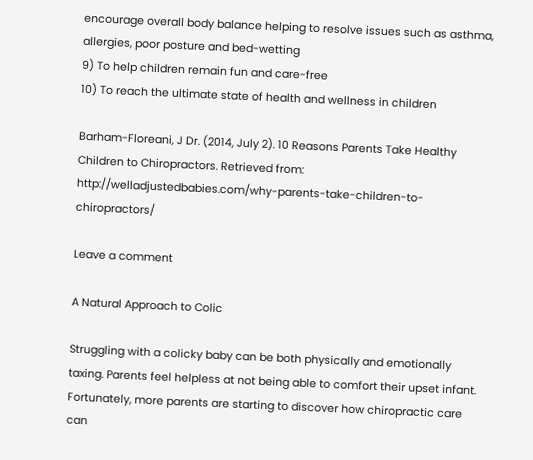encourage overall body balance helping to resolve issues such as asthma, allergies, poor posture and bed-wetting
9) To help children remain fun and care-free
10) To reach the ultimate state of health and wellness in children

Barham-Floreani, J Dr. (2014, July 2). 10 Reasons Parents Take Healthy Children to Chiropractors. Retrieved from: http://welladjustedbabies.com/why-parents-take-children-to-chiropractors/

Leave a comment

A Natural Approach to Colic

Struggling with a colicky baby can be both physically and emotionally taxing. Parents feel helpless at not being able to comfort their upset infant. Fortunately, more parents are starting to discover how chiropractic care can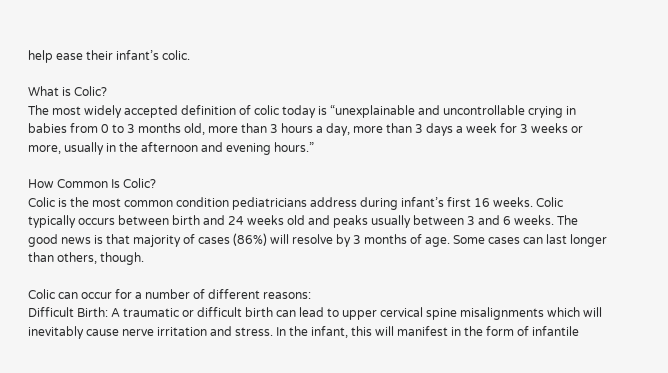help ease their infant’s colic.

What is Colic?
The most widely accepted definition of colic today is “unexplainable and uncontrollable crying in babies from 0 to 3 months old, more than 3 hours a day, more than 3 days a week for 3 weeks or more, usually in the afternoon and evening hours.”

How Common Is Colic?
Colic is the most common condition pediatricians address during infant’s first 16 weeks. Colic typically occurs between birth and 24 weeks old and peaks usually between 3 and 6 weeks. The good news is that majority of cases (86%) will resolve by 3 months of age. Some cases can last longer than others, though.

Colic can occur for a number of different reasons:
Difficult Birth: A traumatic or difficult birth can lead to upper cervical spine misalignments which will inevitably cause nerve irritation and stress. In the infant, this will manifest in the form of infantile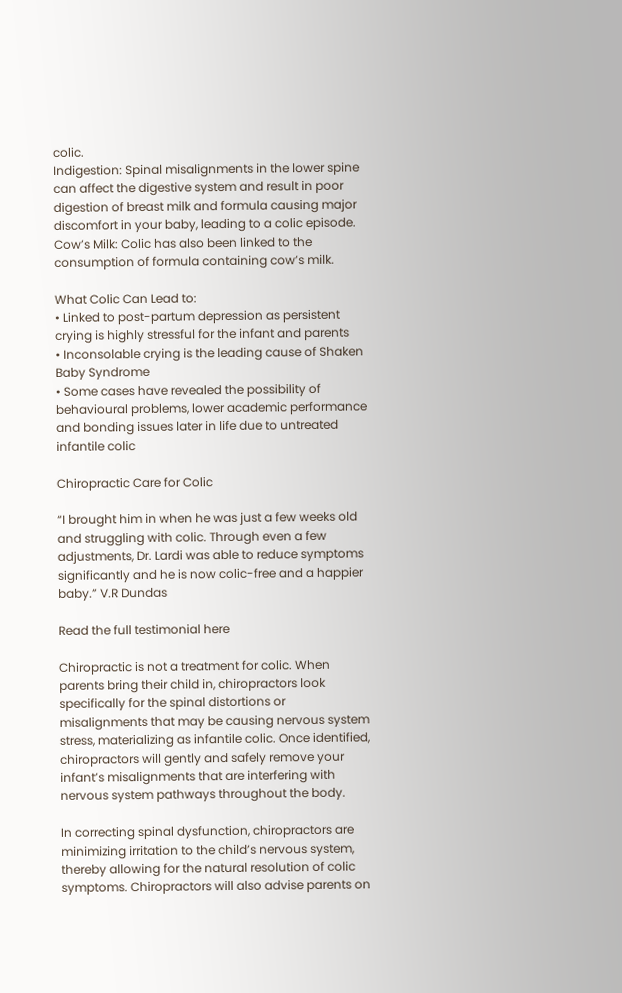colic.
Indigestion: Spinal misalignments in the lower spine can affect the digestive system and result in poor digestion of breast milk and formula causing major discomfort in your baby, leading to a colic episode.
Cow’s Milk: Colic has also been linked to the consumption of formula containing cow’s milk.

What Colic Can Lead to:
• Linked to post-partum depression as persistent crying is highly stressful for the infant and parents
• Inconsolable crying is the leading cause of Shaken Baby Syndrome
• Some cases have revealed the possibility of behavioural problems, lower academic performance and bonding issues later in life due to untreated infantile colic

Chiropractic Care for Colic

“I brought him in when he was just a few weeks old and struggling with colic. Through even a few adjustments, Dr. Lardi was able to reduce symptoms significantly and he is now colic-free and a happier baby.” V.R Dundas

Read the full testimonial here

Chiropractic is not a treatment for colic. When parents bring their child in, chiropractors look specifically for the spinal distortions or misalignments that may be causing nervous system stress, materializing as infantile colic. Once identified, chiropractors will gently and safely remove your infant’s misalignments that are interfering with nervous system pathways throughout the body.

In correcting spinal dysfunction, chiropractors are minimizing irritation to the child’s nervous system, thereby allowing for the natural resolution of colic symptoms. Chiropractors will also advise parents on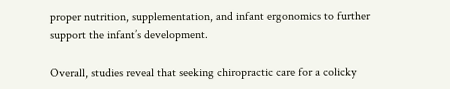proper nutrition, supplementation, and infant ergonomics to further support the infant’s development.

Overall, studies reveal that seeking chiropractic care for a colicky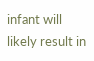infant will likely result in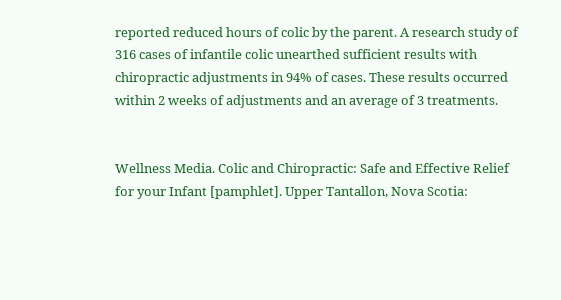reported reduced hours of colic by the parent. A research study of 316 cases of infantile colic unearthed sufficient results with chiropractic adjustments in 94% of cases. These results occurred within 2 weeks of adjustments and an average of 3 treatments.


Wellness Media. Colic and Chiropractic: Safe and Effective Relief for your Infant [pamphlet]. Upper Tantallon, Nova Scotia: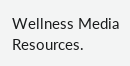Wellness Media Resources.